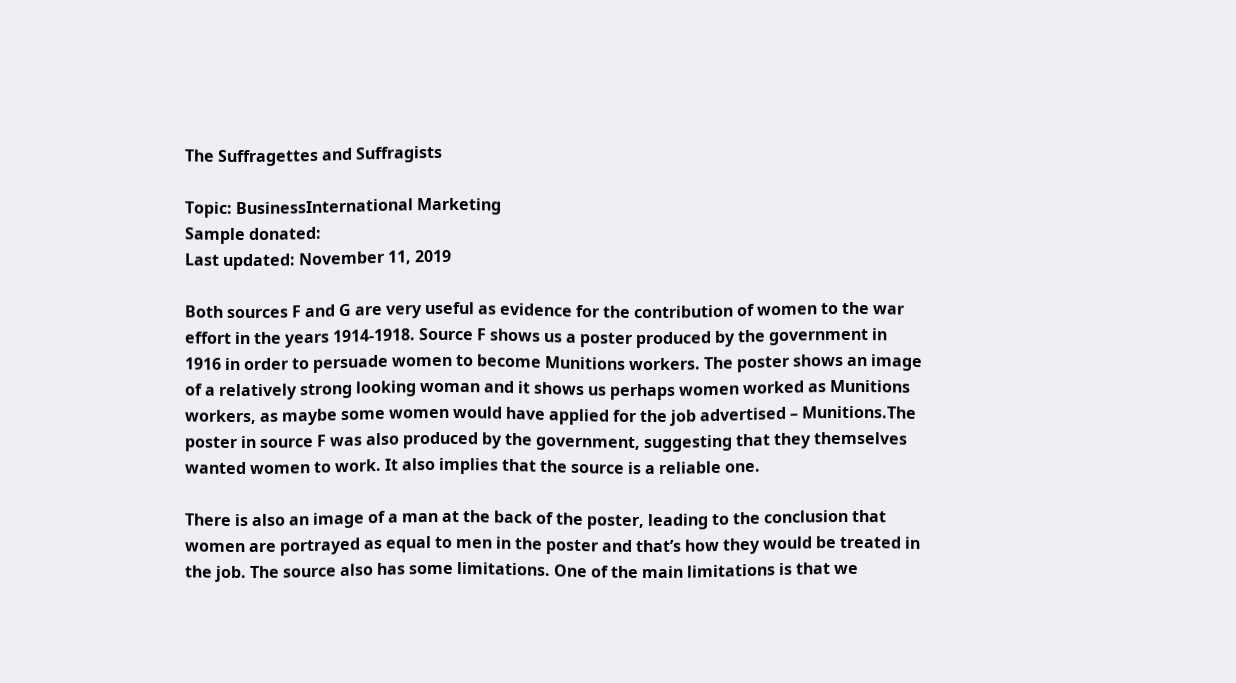The Suffragettes and Suffragists

Topic: BusinessInternational Marketing
Sample donated:
Last updated: November 11, 2019

Both sources F and G are very useful as evidence for the contribution of women to the war effort in the years 1914-1918. Source F shows us a poster produced by the government in 1916 in order to persuade women to become Munitions workers. The poster shows an image of a relatively strong looking woman and it shows us perhaps women worked as Munitions workers, as maybe some women would have applied for the job advertised – Munitions.The poster in source F was also produced by the government, suggesting that they themselves wanted women to work. It also implies that the source is a reliable one.

There is also an image of a man at the back of the poster, leading to the conclusion that women are portrayed as equal to men in the poster and that’s how they would be treated in the job. The source also has some limitations. One of the main limitations is that we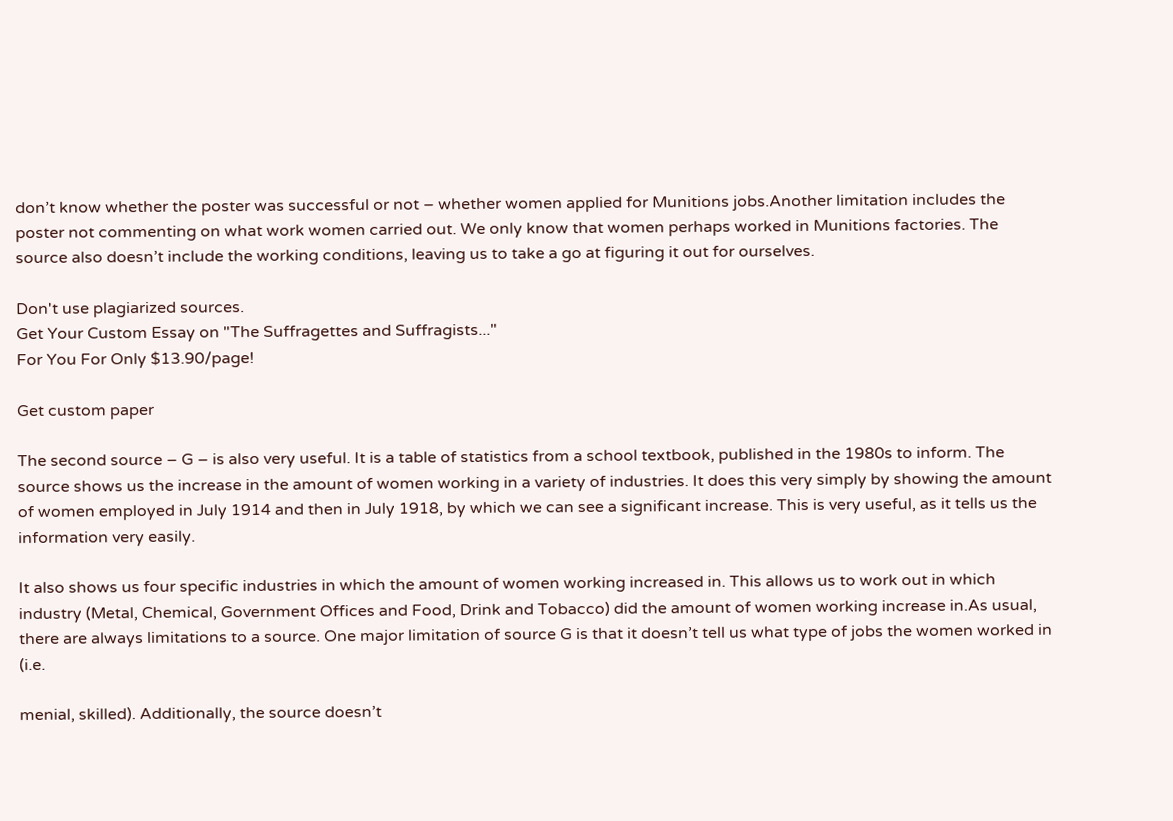don’t know whether the poster was successful or not – whether women applied for Munitions jobs.Another limitation includes the poster not commenting on what work women carried out. We only know that women perhaps worked in Munitions factories. The source also doesn’t include the working conditions, leaving us to take a go at figuring it out for ourselves.

Don't use plagiarized sources.
Get Your Custom Essay on "The Suffragettes and Suffragists..."
For You For Only $13.90/page!

Get custom paper

The second source – G – is also very useful. It is a table of statistics from a school textbook, published in the 1980s to inform. The source shows us the increase in the amount of women working in a variety of industries. It does this very simply by showing the amount of women employed in July 1914 and then in July 1918, by which we can see a significant increase. This is very useful, as it tells us the information very easily.

It also shows us four specific industries in which the amount of women working increased in. This allows us to work out in which industry (Metal, Chemical, Government Offices and Food, Drink and Tobacco) did the amount of women working increase in.As usual, there are always limitations to a source. One major limitation of source G is that it doesn’t tell us what type of jobs the women worked in (i.e.

menial, skilled). Additionally, the source doesn’t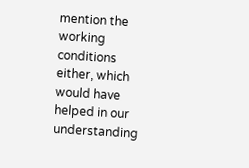mention the working conditions either, which would have helped in our understanding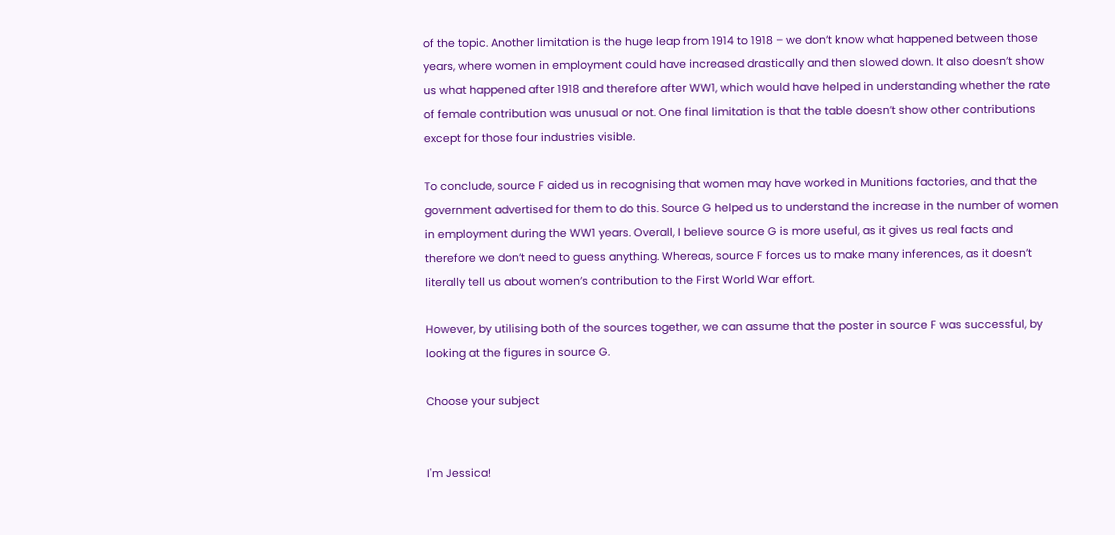of the topic. Another limitation is the huge leap from 1914 to 1918 – we don’t know what happened between those years, where women in employment could have increased drastically and then slowed down. It also doesn’t show us what happened after 1918 and therefore after WW1, which would have helped in understanding whether the rate of female contribution was unusual or not. One final limitation is that the table doesn’t show other contributions except for those four industries visible.

To conclude, source F aided us in recognising that women may have worked in Munitions factories, and that the government advertised for them to do this. Source G helped us to understand the increase in the number of women in employment during the WW1 years. Overall, I believe source G is more useful, as it gives us real facts and therefore we don’t need to guess anything. Whereas, source F forces us to make many inferences, as it doesn’t literally tell us about women’s contribution to the First World War effort.

However, by utilising both of the sources together, we can assume that the poster in source F was successful, by looking at the figures in source G.

Choose your subject


I'm Jessica!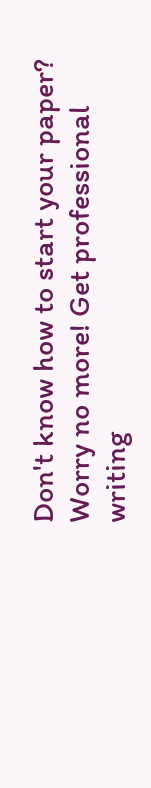Don't know how to start your paper? Worry no more! Get professional writing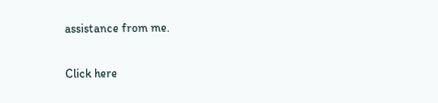assistance from me.

Click here